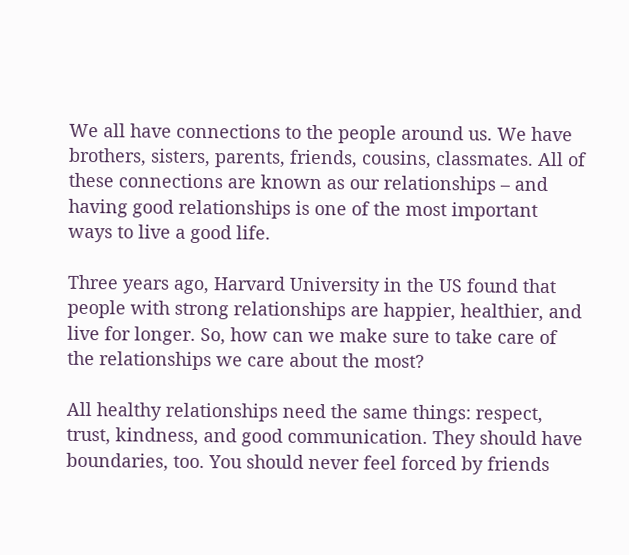We all have connections to the people around us. We have brothers, sisters, parents, friends, cousins, classmates. All of these connections are known as our relationships – and having good relationships is one of the most important ways to live a good life.

Three years ago, Harvard University in the US found that people with strong relationships are happier, healthier, and live for longer. So, how can we make sure to take care of the relationships we care about the most?

All healthy relationships need the same things: respect, trust, kindness, and good communication. They should have boundaries, too. You should never feel forced by friends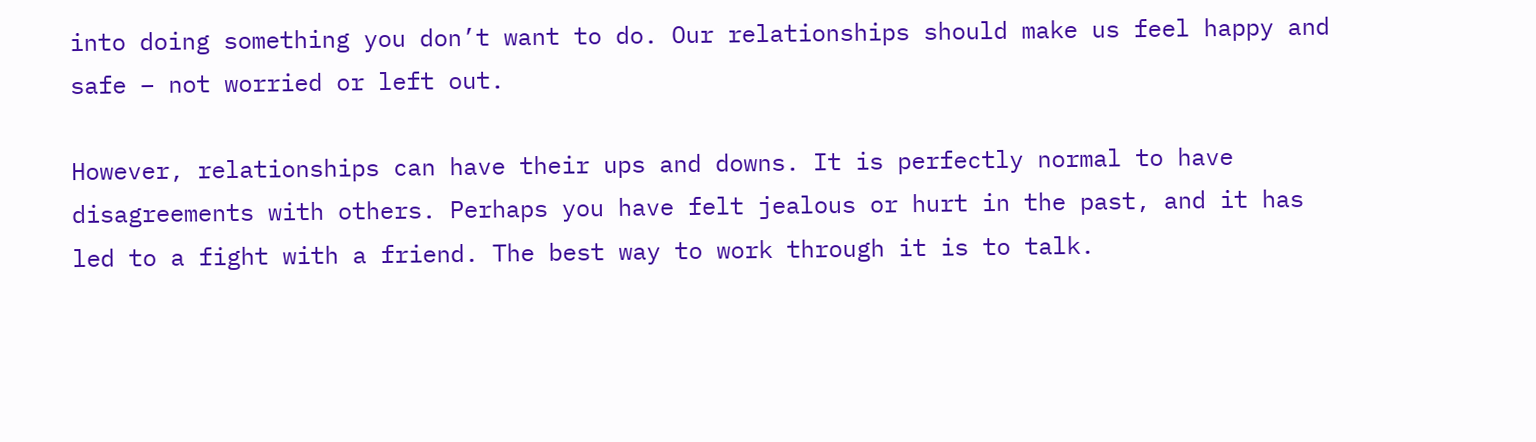into doing something you don’t want to do. Our relationships should make us feel happy and safe – not worried or left out.

However, relationships can have their ups and downs. It is perfectly normal to have disagreements with others. Perhaps you have felt jealous or hurt in the past, and it has led to a fight with a friend. The best way to work through it is to talk.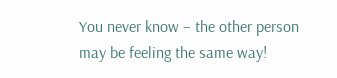You never know – the other person may be feeling the same way!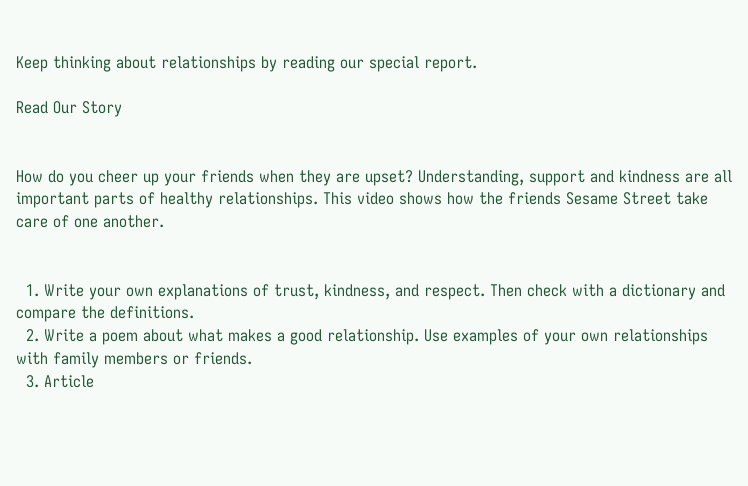Keep thinking about relationships by reading our special report.

Read Our Story


How do you cheer up your friends when they are upset? Understanding, support and kindness are all important parts of healthy relationships. This video shows how the friends Sesame Street take care of one another.


  1. Write your own explanations of trust, kindness, and respect. Then check with a dictionary and compare the definitions.
  2. Write a poem about what makes a good relationship. Use examples of your own relationships with family members or friends.
  3. Article